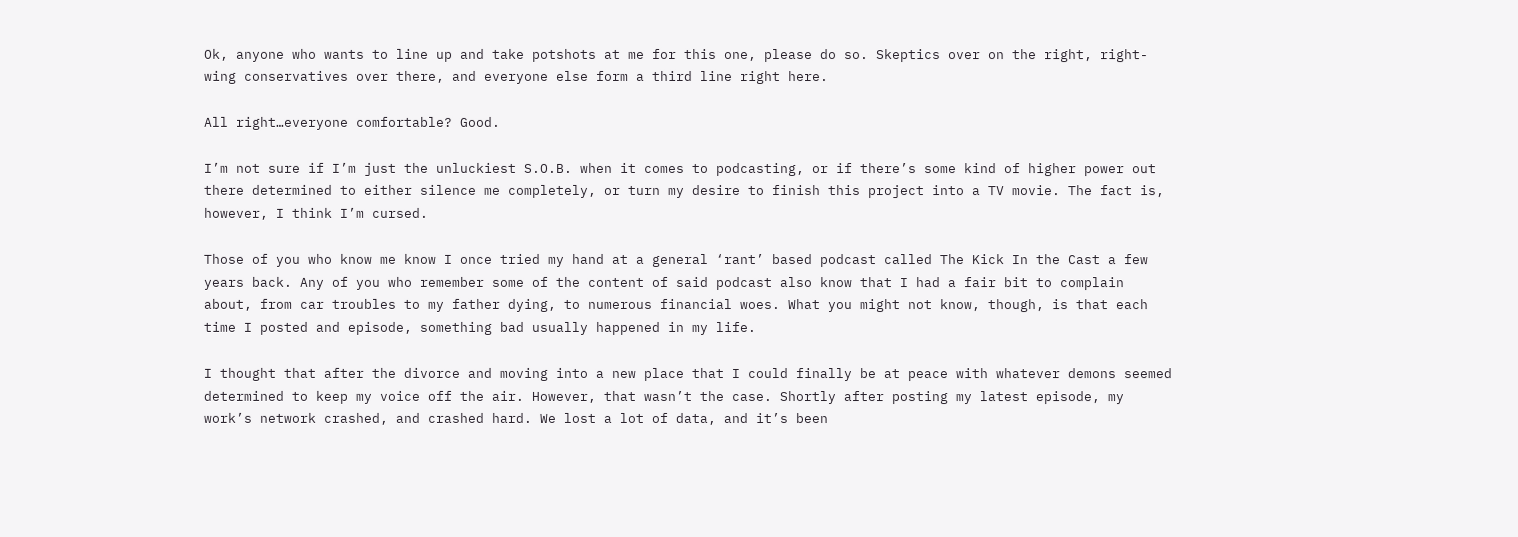Ok, anyone who wants to line up and take potshots at me for this one, please do so. Skeptics over on the right, right-wing conservatives over there, and everyone else form a third line right here.

All right…everyone comfortable? Good.

I’m not sure if I’m just the unluckiest S.O.B. when it comes to podcasting, or if there’s some kind of higher power out there determined to either silence me completely, or turn my desire to finish this project into a TV movie. The fact is, however, I think I’m cursed.

Those of you who know me know I once tried my hand at a general ‘rant’ based podcast called The Kick In the Cast a few years back. Any of you who remember some of the content of said podcast also know that I had a fair bit to complain about, from car troubles to my father dying, to numerous financial woes. What you might not know, though, is that each time I posted and episode, something bad usually happened in my life.

I thought that after the divorce and moving into a new place that I could finally be at peace with whatever demons seemed determined to keep my voice off the air. However, that wasn’t the case. Shortly after posting my latest episode, my work’s network crashed, and crashed hard. We lost a lot of data, and it’s been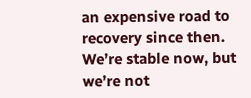an expensive road to recovery since then. We’re stable now, but we’re not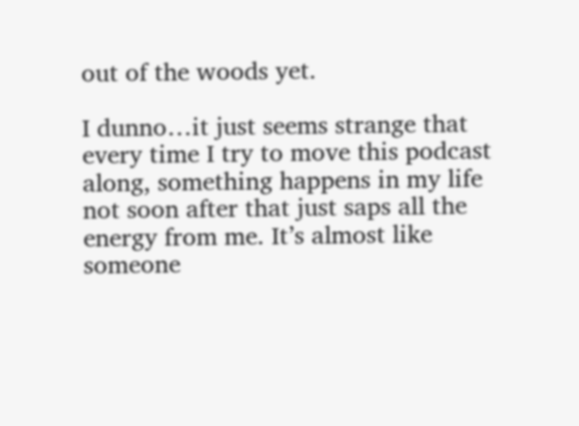out of the woods yet.

I dunno…it just seems strange that every time I try to move this podcast along, something happens in my life not soon after that just saps all the energy from me. It’s almost like someone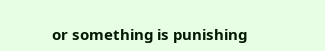or something is punishing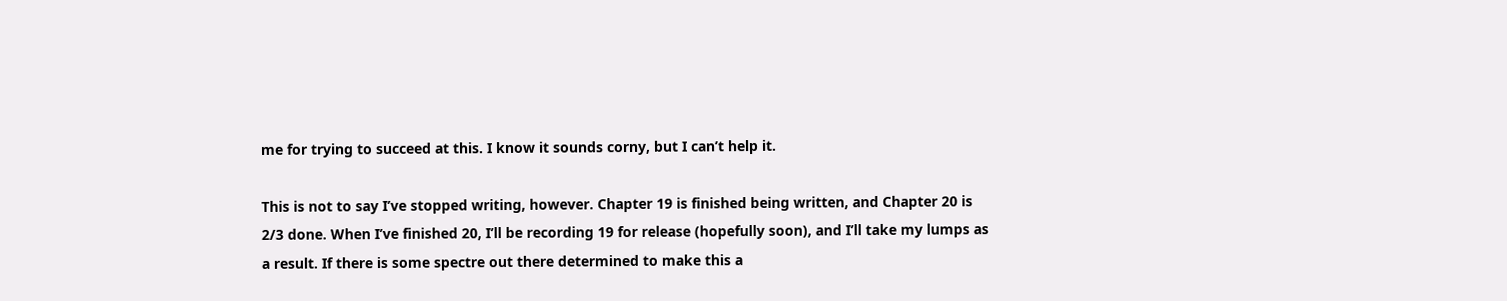me for trying to succeed at this. I know it sounds corny, but I can’t help it.

This is not to say I’ve stopped writing, however. Chapter 19 is finished being written, and Chapter 20 is 2/3 done. When I’ve finished 20, I’ll be recording 19 for release (hopefully soon), and I’ll take my lumps as a result. If there is some spectre out there determined to make this a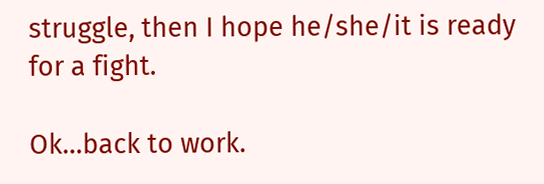struggle, then I hope he/she/it is ready for a fight.

Ok…back to work.